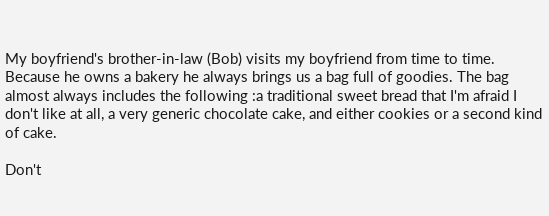My boyfriend's brother-in-law (Bob) visits my boyfriend from time to time. Because he owns a bakery he always brings us a bag full of goodies. The bag almost always includes the following :a traditional sweet bread that I'm afraid I don't like at all, a very generic chocolate cake, and either cookies or a second kind of cake.

Don't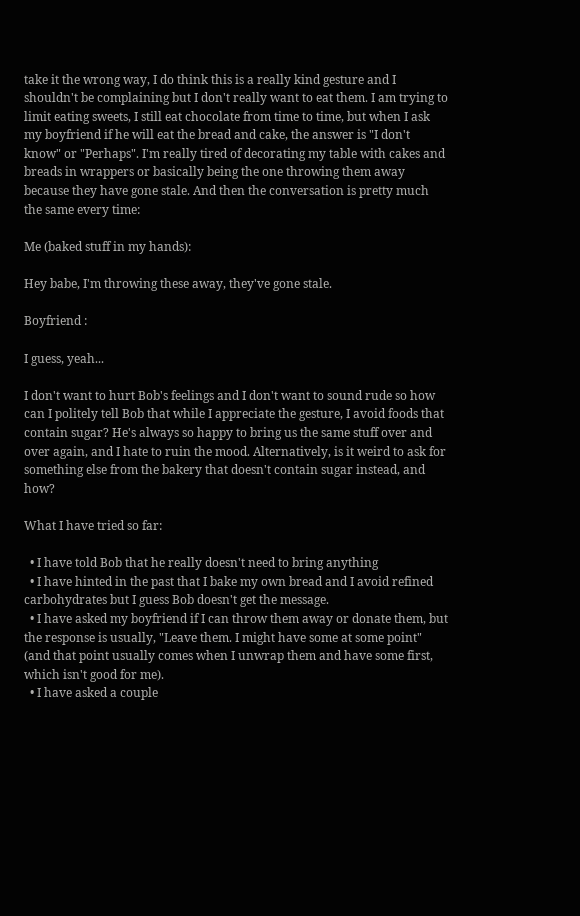take it the wrong way, I do think this is a really kind gesture and I shouldn't be complaining but I don't really want to eat them. I am trying to limit eating sweets, I still eat chocolate from time to time, but when I ask my boyfriend if he will eat the bread and cake, the answer is "I don't know" or "Perhaps". I'm really tired of decorating my table with cakes and breads in wrappers or basically being the one throwing them away because they have gone stale. And then the conversation is pretty much the same every time:

Me (baked stuff in my hands):

Hey babe, I'm throwing these away, they've gone stale.

Boyfriend :

I guess, yeah...

I don't want to hurt Bob's feelings and I don't want to sound rude so how can I politely tell Bob that while I appreciate the gesture, I avoid foods that contain sugar? He's always so happy to bring us the same stuff over and over again, and I hate to ruin the mood. Alternatively, is it weird to ask for something else from the bakery that doesn't contain sugar instead, and how?

What I have tried so far:

  • I have told Bob that he really doesn't need to bring anything
  • I have hinted in the past that I bake my own bread and I avoid refined carbohydrates but I guess Bob doesn't get the message.
  • I have asked my boyfriend if I can throw them away or donate them, but the response is usually, "Leave them. I might have some at some point" (and that point usually comes when I unwrap them and have some first, which isn't good for me).
  • I have asked a couple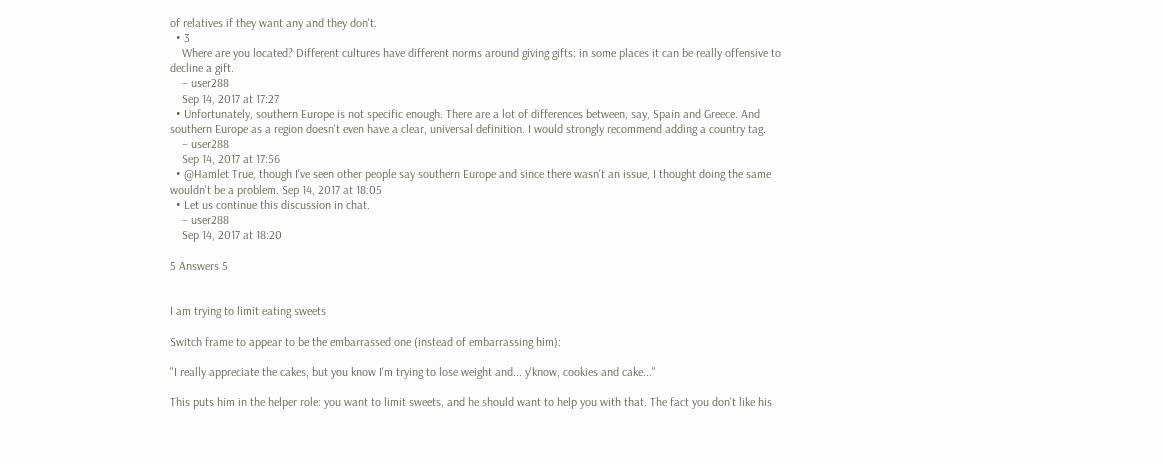of relatives if they want any and they don't.
  • 3
    Where are you located? Different cultures have different norms around giving gifts: in some places it can be really offensive to decline a gift.
    – user288
    Sep 14, 2017 at 17:27
  • Unfortunately, southern Europe is not specific enough. There are a lot of differences between, say, Spain and Greece. And southern Europe as a region doesn't even have a clear, universal definition. I would strongly recommend adding a country tag.
    – user288
    Sep 14, 2017 at 17:56
  • @Hamlet True, though I've seen other people say southern Europe and since there wasn't an issue, I thought doing the same wouldn't be a problem. Sep 14, 2017 at 18:05
  • Let us continue this discussion in chat.
    – user288
    Sep 14, 2017 at 18:20

5 Answers 5


I am trying to limit eating sweets

Switch frame to appear to be the embarrassed one (instead of embarrassing him):

"I really appreciate the cakes, but you know I'm trying to lose weight and... y'know, cookies and cake..."

This puts him in the helper role: you want to limit sweets, and he should want to help you with that. The fact you don't like his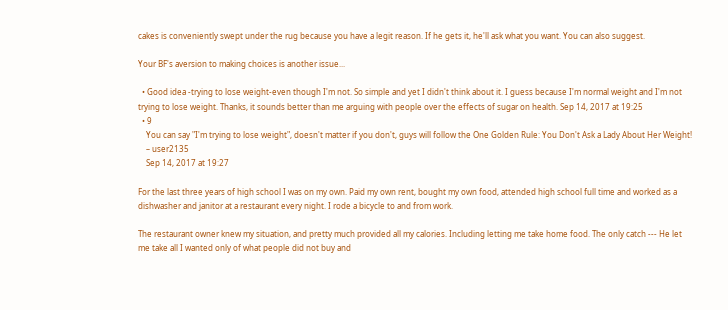cakes is conveniently swept under the rug because you have a legit reason. If he gets it, he'll ask what you want. You can also suggest.

Your BF's aversion to making choices is another issue...

  • Good idea -trying to lose weight-even though I'm not. So simple and yet I didn't think about it. I guess because I'm normal weight and I'm not trying to lose weight. Thanks, it sounds better than me arguing with people over the effects of sugar on health. Sep 14, 2017 at 19:25
  • 9
    You can say "I'm trying to lose weight", doesn't matter if you don't, guys will follow the One Golden Rule: You Don't Ask a Lady About Her Weight!
    – user2135
    Sep 14, 2017 at 19:27

For the last three years of high school I was on my own. Paid my own rent, bought my own food, attended high school full time and worked as a dishwasher and janitor at a restaurant every night. I rode a bicycle to and from work.

The restaurant owner knew my situation, and pretty much provided all my calories. Including letting me take home food. The only catch --- He let me take all I wanted only of what people did not buy and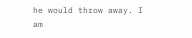he would throw away. I am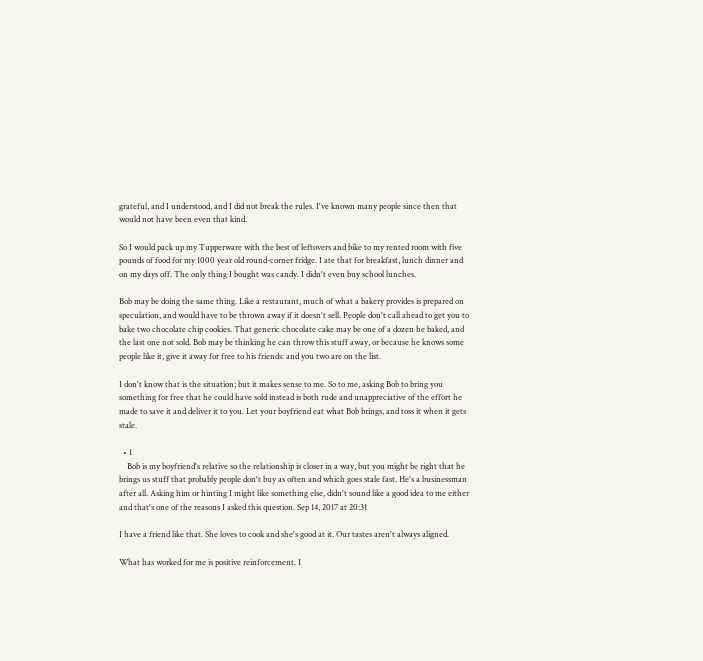grateful, and I understood, and I did not break the rules. I've known many people since then that would not have been even that kind.

So I would pack up my Tupperware with the best of leftovers and bike to my rented room with five pounds of food for my 1000 year old round-corner fridge. I ate that for breakfast, lunch dinner and on my days off. The only thing I bought was candy. I didn't even buy school lunches.

Bob may be doing the same thing. Like a restaurant, much of what a bakery provides is prepared on speculation, and would have to be thrown away if it doesn't sell. People don't call ahead to get you to bake two chocolate chip cookies. That generic chocolate cake may be one of a dozen he baked, and the last one not sold. Bob may be thinking he can throw this stuff away, or because he knows some people like it, give it away for free to his friends: and you two are on the list.

I don't know that is the situation; but it makes sense to me. So to me, asking Bob to bring you something for free that he could have sold instead is both rude and unappreciative of the effort he made to save it and deliver it to you. Let your boyfriend eat what Bob brings, and toss it when it gets stale.

  • 1
    Bob is my boyfriend's relative so the relationship is closer in a way, but you might be right that he brings us stuff that probably people don't buy as often and which goes stale fast. He's a businessman after all. Asking him or hinting I might like something else, didn't sound like a good idea to me either and that's one of the reasons I asked this question. Sep 14, 2017 at 20:31

I have a friend like that. She loves to cook and she's good at it. Our tastes aren't always aligned.

What has worked for me is positive reinforcement. I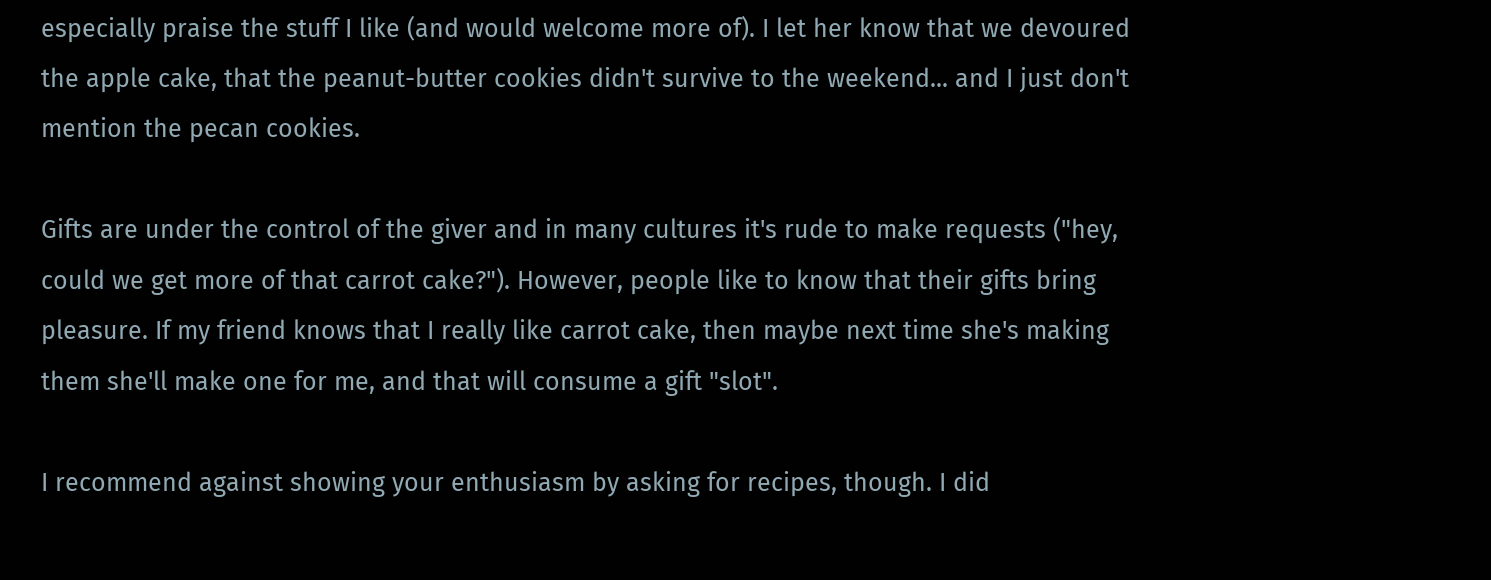especially praise the stuff I like (and would welcome more of). I let her know that we devoured the apple cake, that the peanut-butter cookies didn't survive to the weekend... and I just don't mention the pecan cookies.

Gifts are under the control of the giver and in many cultures it's rude to make requests ("hey, could we get more of that carrot cake?"). However, people like to know that their gifts bring pleasure. If my friend knows that I really like carrot cake, then maybe next time she's making them she'll make one for me, and that will consume a gift "slot".

I recommend against showing your enthusiasm by asking for recipes, though. I did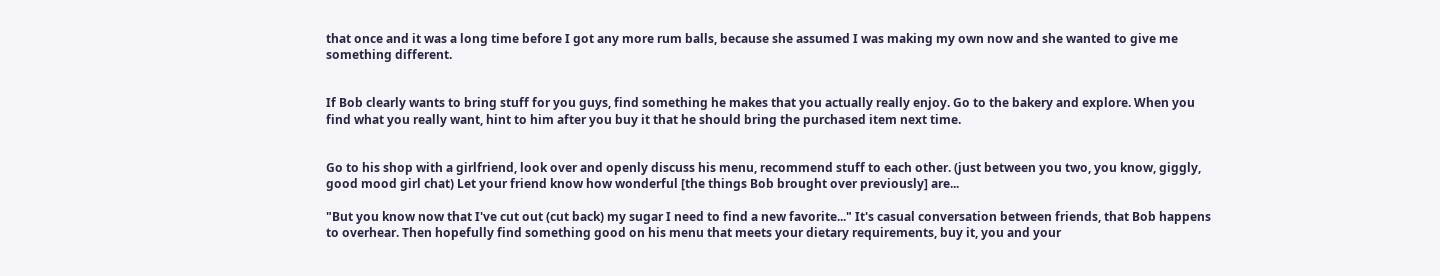that once and it was a long time before I got any more rum balls, because she assumed I was making my own now and she wanted to give me something different.


If Bob clearly wants to bring stuff for you guys, find something he makes that you actually really enjoy. Go to the bakery and explore. When you find what you really want, hint to him after you buy it that he should bring the purchased item next time.


Go to his shop with a girlfriend, look over and openly discuss his menu, recommend stuff to each other. (just between you two, you know, giggly, good mood girl chat) Let your friend know how wonderful [the things Bob brought over previously] are...

"But you know now that I've cut out (cut back) my sugar I need to find a new favorite..." It's casual conversation between friends, that Bob happens to overhear. Then hopefully find something good on his menu that meets your dietary requirements, buy it, you and your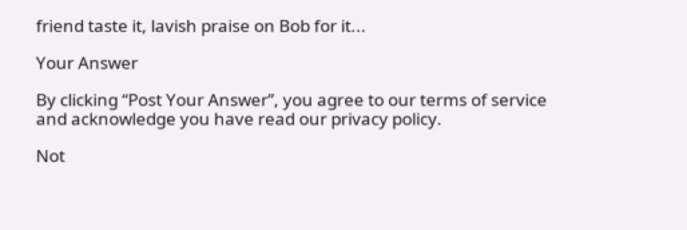friend taste it, lavish praise on Bob for it...

Your Answer

By clicking “Post Your Answer”, you agree to our terms of service and acknowledge you have read our privacy policy.

Not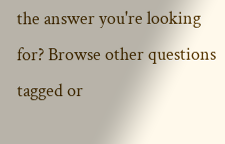the answer you're looking for? Browse other questions tagged or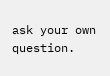ask your own question.